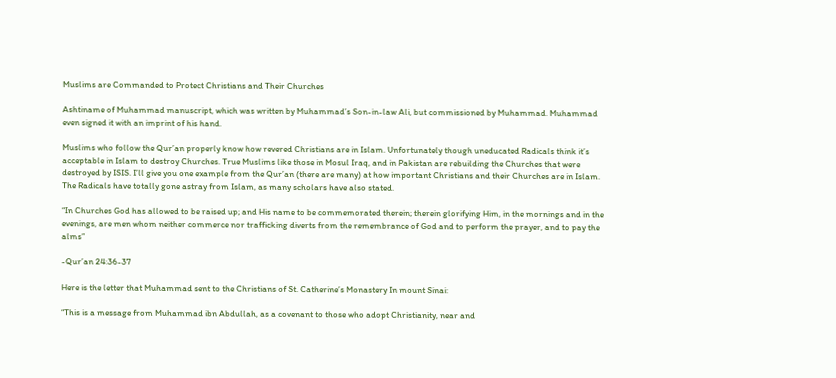Muslims are Commanded to Protect Christians and Their Churches

Ashtiname of Muhammad manuscript, which was written by Muhammad’s Son-in-law Ali, but commissioned by Muhammad. Muhammad even signed it with an imprint of his hand.

Muslims who follow the Qur’an properly know how revered Christians are in Islam. Unfortunately though uneducated Radicals think it’s acceptable in Islam to destroy Churches. True Muslims like those in Mosul Iraq, and in Pakistan are rebuilding the Churches that were destroyed by ISIS. I’ll give you one example from the Qur’an (there are many) at how important Christians and their Churches are in Islam. The Radicals have totally gone astray from Islam, as many scholars have also stated.

“In Churches God has allowed to be raised up; and His name to be commemorated therein; therein glorifying Him, in the mornings and in the evenings, are men whom neither commerce nor trafficking diverts from the remembrance of God and to perform the prayer, and to pay the alms”

-Qur’an 24:36-37

Here is the letter that Muhammad sent to the Christians of St. Catherine’s Monastery In mount Sinai:

“This is a message from Muhammad ibn Abdullah, as a covenant to those who adopt Christianity, near and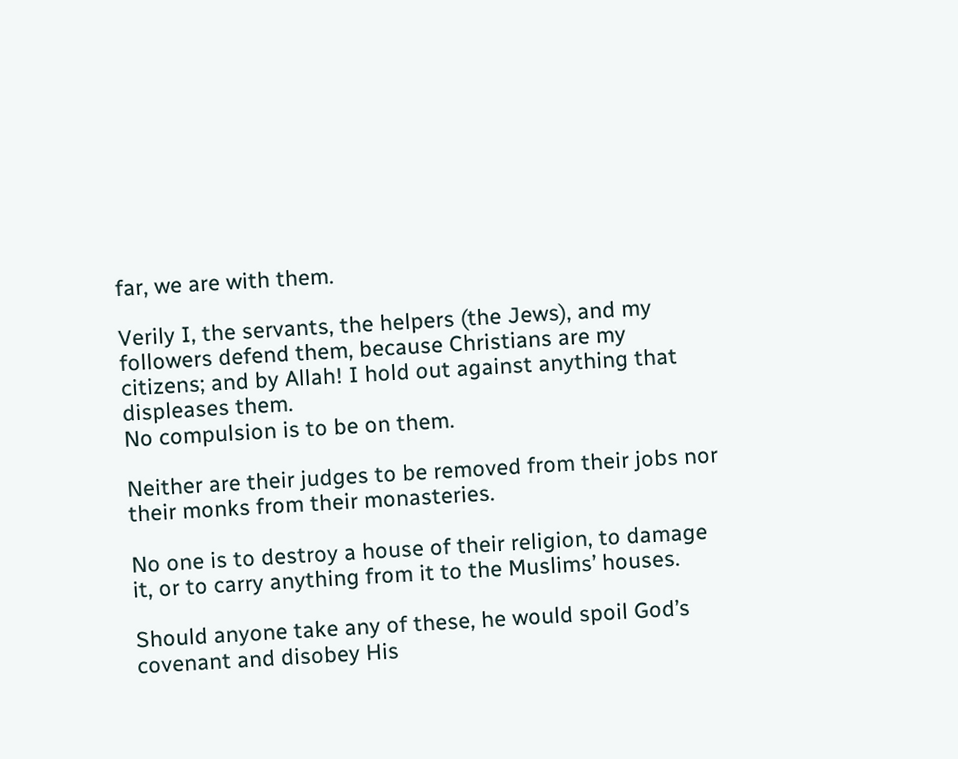far, we are with them.

Verily I, the servants, the helpers (the Jews), and my followers defend them, because Christians are my citizens; and by Allah! I hold out against anything that displeases them.
No compulsion is to be on them.

Neither are their judges to be removed from their jobs nor their monks from their monasteries.

No one is to destroy a house of their religion, to damage it, or to carry anything from it to the Muslims’ houses.

Should anyone take any of these, he would spoil God’s covenant and disobey His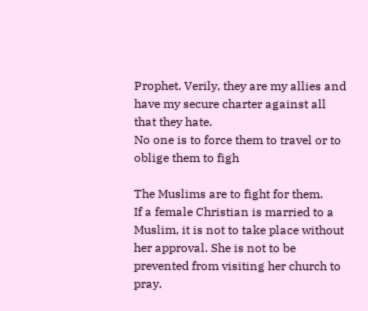Prophet. Verily, they are my allies and have my secure charter against all that they hate.
No one is to force them to travel or to oblige them to figh

The Muslims are to fight for them.
If a female Christian is married to a Muslim, it is not to take place without her approval. She is not to be prevented from visiting her church to pray.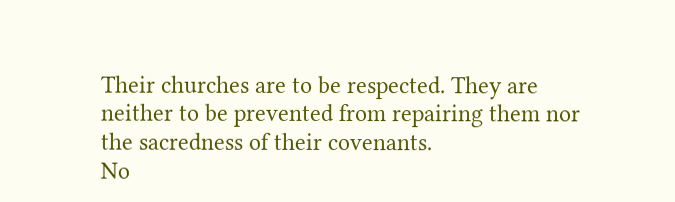Their churches are to be respected. They are neither to be prevented from repairing them nor the sacredness of their covenants.
No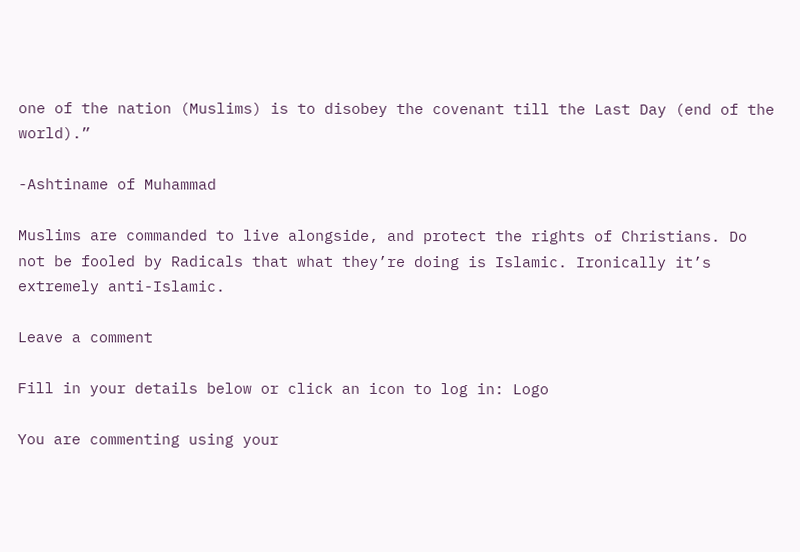one of the nation (Muslims) is to disobey the covenant till the Last Day (end of the world).”

-Ashtiname of Muhammad

Muslims are commanded to live alongside, and protect the rights of Christians. Do not be fooled by Radicals that what they’re doing is Islamic. Ironically it’s extremely anti-Islamic.

Leave a comment

Fill in your details below or click an icon to log in: Logo

You are commenting using your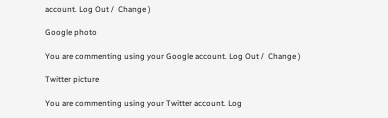account. Log Out /  Change )

Google photo

You are commenting using your Google account. Log Out /  Change )

Twitter picture

You are commenting using your Twitter account. Log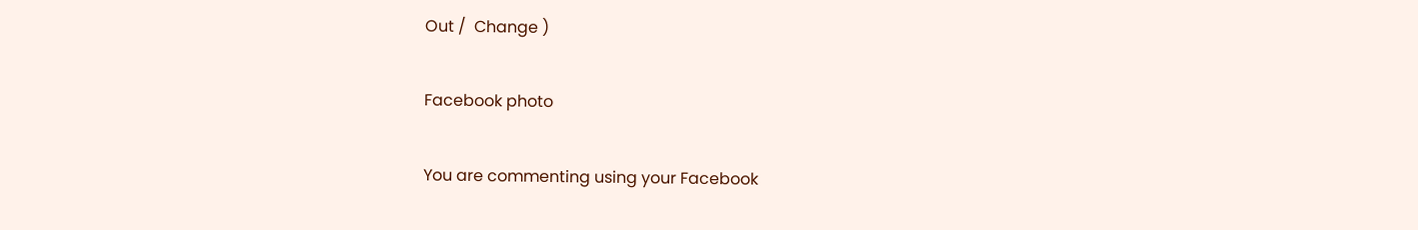Out /  Change )

Facebook photo

You are commenting using your Facebook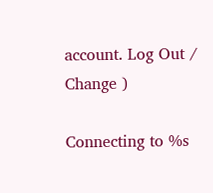account. Log Out /  Change )

Connecting to %s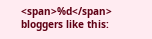<span>%d</span> bloggers like this: